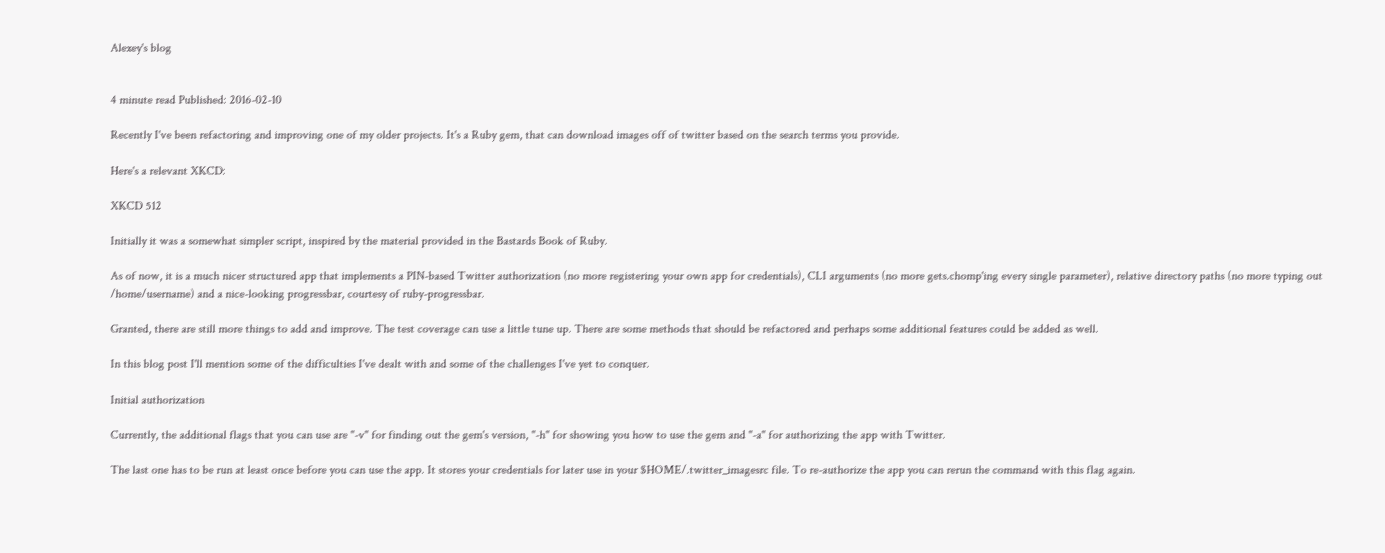Alexey's blog


4 minute read Published: 2016-02-10

Recently I've been refactoring and improving one of my older projects. It's a Ruby gem, that can download images off of twitter based on the search terms you provide.

Here's a relevant XKCD:

XKCD 512

Initially it was a somewhat simpler script, inspired by the material provided in the Bastards Book of Ruby.

As of now, it is a much nicer structured app that implements a PIN-based Twitter authorization (no more registering your own app for credentials), CLI arguments (no more gets.chomp'ing every single parameter), relative directory paths (no more typing out /home/username) and a nice-looking progressbar, courtesy of ruby-progressbar.

Granted, there are still more things to add and improve. The test coverage can use a little tune up. There are some methods that should be refactored and perhaps some additional features could be added as well.

In this blog post I'll mention some of the difficulties I've dealt with and some of the challenges I've yet to conquer.

Initial authorization

Currently, the additional flags that you can use are "-v" for finding out the gem's version, "-h" for showing you how to use the gem and "-a" for authorizing the app with Twitter.

The last one has to be run at least once before you can use the app. It stores your credentials for later use in your $HOME/.twitter_imagesrc file. To re-authorize the app you can rerun the command with this flag again.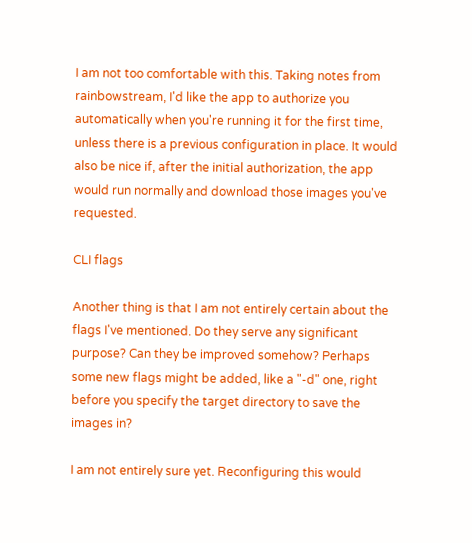I am not too comfortable with this. Taking notes from rainbowstream, I'd like the app to authorize you automatically when you're running it for the first time, unless there is a previous configuration in place. It would also be nice if, after the initial authorization, the app would run normally and download those images you've requested.

CLI flags

Another thing is that I am not entirely certain about the flags I've mentioned. Do they serve any significant purpose? Can they be improved somehow? Perhaps some new flags might be added, like a "-d" one, right before you specify the target directory to save the images in?

I am not entirely sure yet. Reconfiguring this would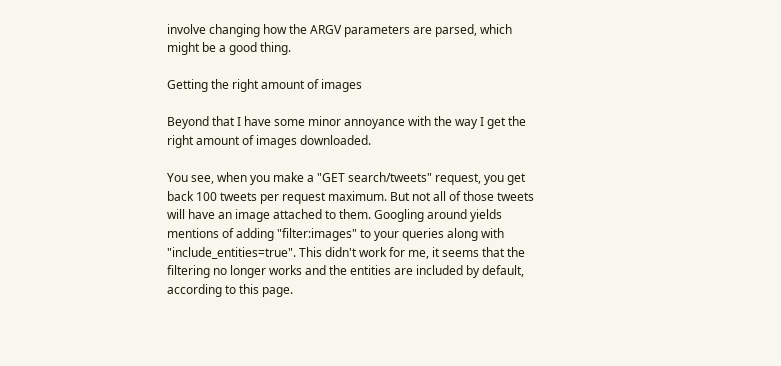involve changing how the ARGV parameters are parsed, which might be a good thing.

Getting the right amount of images

Beyond that I have some minor annoyance with the way I get the right amount of images downloaded.

You see, when you make a "GET search/tweets" request, you get back 100 tweets per request maximum. But not all of those tweets will have an image attached to them. Googling around yields mentions of adding "filter:images" to your queries along with "include_entities=true". This didn't work for me, it seems that the filtering no longer works and the entities are included by default, according to this page.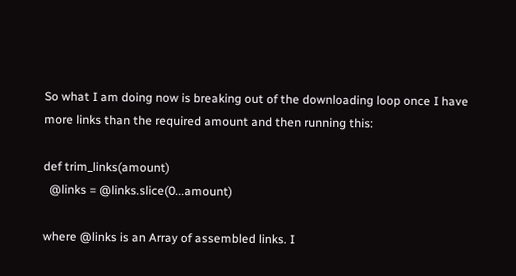So what I am doing now is breaking out of the downloading loop once I have more links than the required amount and then running this:

def trim_links(amount)
  @links = @links.slice(0...amount)

where @links is an Array of assembled links. I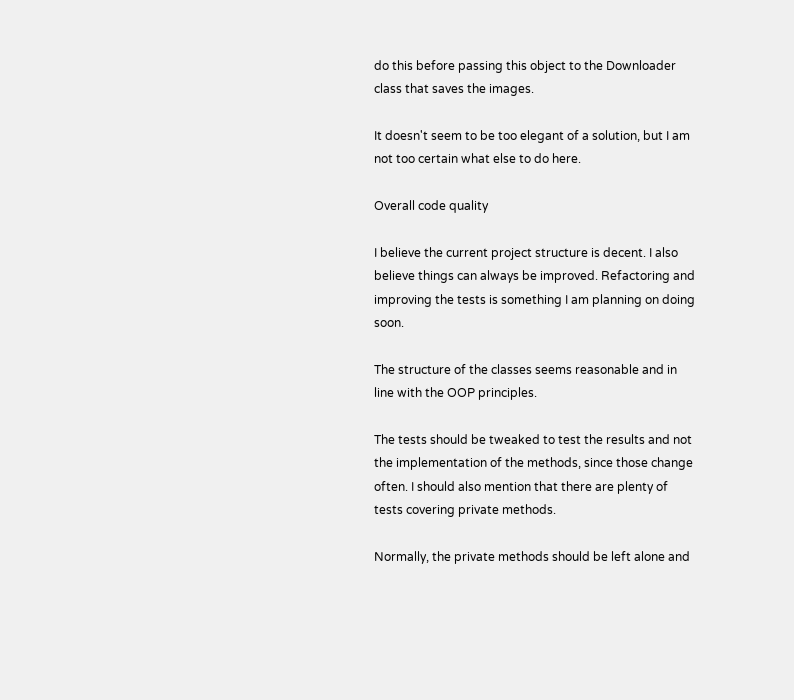do this before passing this object to the Downloader class that saves the images.

It doesn't seem to be too elegant of a solution, but I am not too certain what else to do here.

Overall code quality

I believe the current project structure is decent. I also believe things can always be improved. Refactoring and improving the tests is something I am planning on doing soon.

The structure of the classes seems reasonable and in line with the OOP principles.

The tests should be tweaked to test the results and not the implementation of the methods, since those change often. I should also mention that there are plenty of tests covering private methods.

Normally, the private methods should be left alone and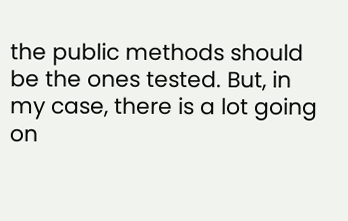the public methods should be the ones tested. But, in my case, there is a lot going on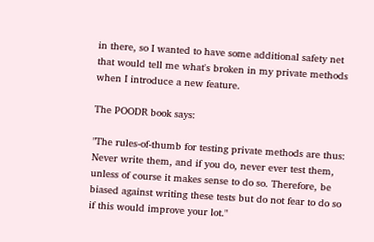in there, so I wanted to have some additional safety net that would tell me what's broken in my private methods when I introduce a new feature.

The POODR book says:

"The rules-of-thumb for testing private methods are thus: Never write them, and if you do, never ever test them, unless of course it makes sense to do so. Therefore, be biased against writing these tests but do not fear to do so if this would improve your lot."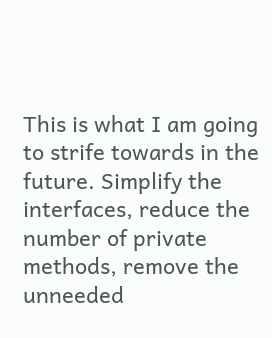This is what I am going to strife towards in the future. Simplify the interfaces, reduce the number of private methods, remove the unneeded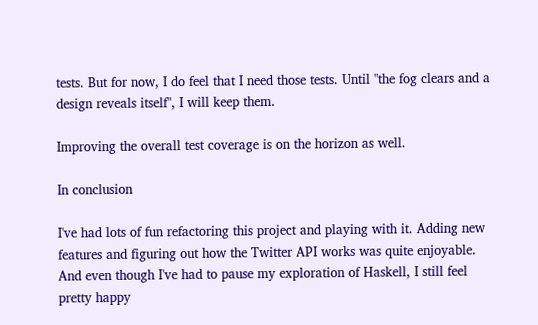tests. But for now, I do feel that I need those tests. Until "the fog clears and a design reveals itself", I will keep them.

Improving the overall test coverage is on the horizon as well.

In conclusion

I've had lots of fun refactoring this project and playing with it. Adding new features and figuring out how the Twitter API works was quite enjoyable. And even though I've had to pause my exploration of Haskell, I still feel pretty happy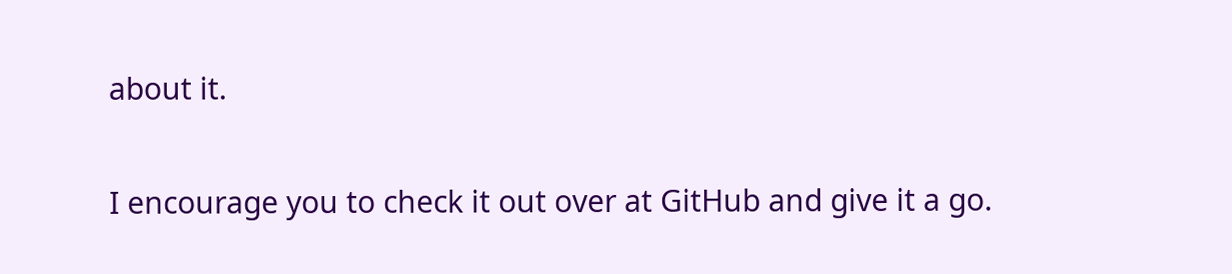about it.

I encourage you to check it out over at GitHub and give it a go.